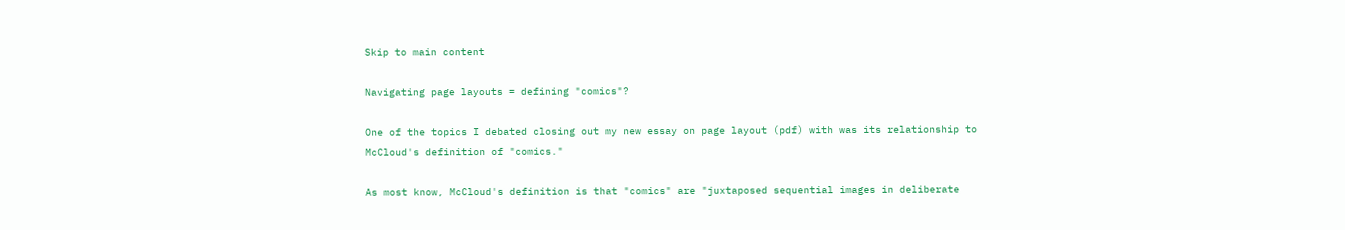Skip to main content

Navigating page layouts = defining "comics"?

One of the topics I debated closing out my new essay on page layout (pdf) with was its relationship to McCloud's definition of "comics."

As most know, McCloud's definition is that "comics" are "juxtaposed sequential images in deliberate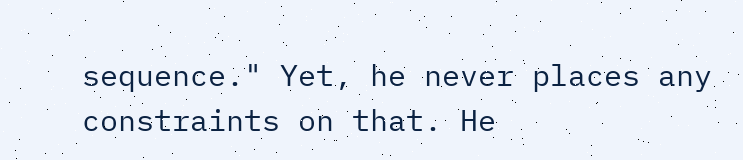sequence." Yet, he never places any constraints on that. He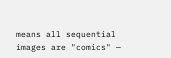means all sequential images are "comics" —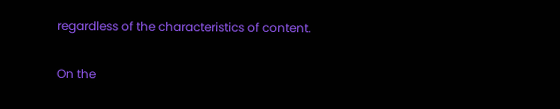regardless of the characteristics of content.

On the